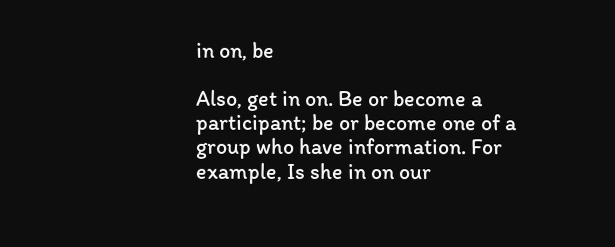in on, be

Also, get in on. Be or become a participant; be or become one of a group who have information. For example, Is she in on our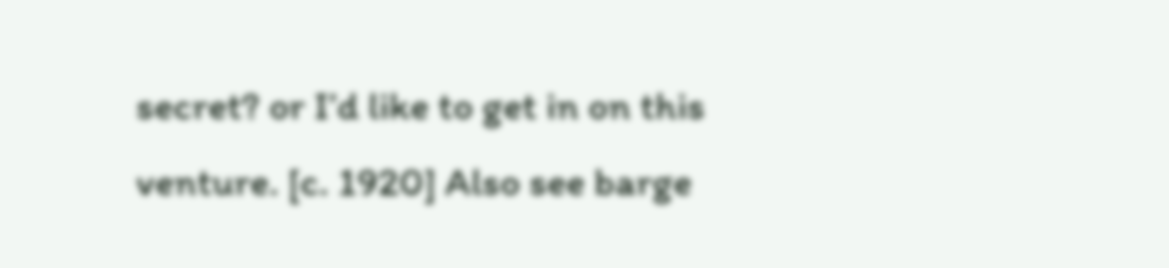secret? or I’d like to get in on this venture. [c. 1920] Also see barge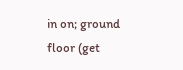in on; ground floor (get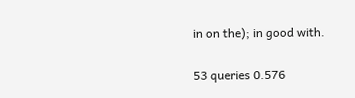in on the); in good with.

53 queries 0.576